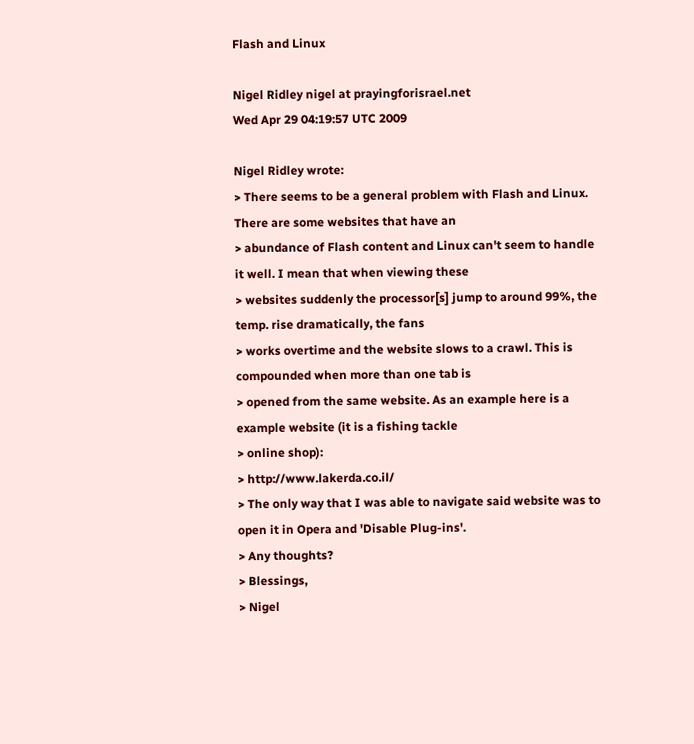Flash and Linux

Nigel Ridley nigel at prayingforisrael.net
Wed Apr 29 04:19:57 UTC 2009

Nigel Ridley wrote:
> There seems to be a general problem with Flash and Linux. There are some websites that have an
> abundance of Flash content and Linux can't seem to handle it well. I mean that when viewing these
> websites suddenly the processor[s] jump to around 99%, the temp. rise dramatically, the fans
> works overtime and the website slows to a crawl. This is compounded when more than one tab is
> opened from the same website. As an example here is a example website (it is a fishing tackle
> online shop):
> http://www.lakerda.co.il/
> The only way that I was able to navigate said website was to open it in Opera and 'Disable Plug-ins'.
> Any thoughts?
> Blessings,
> Nigel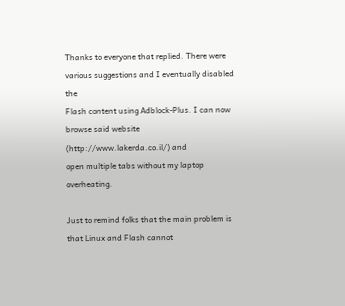Thanks to everyone that replied. There were various suggestions and I eventually disabled the
Flash content using Adblock-Plus. I can now browse said website (http://www.lakerda.co.il/) and
open multiple tabs without my laptop overheating.

Just to remind folks that the main problem is that Linux and Flash cannot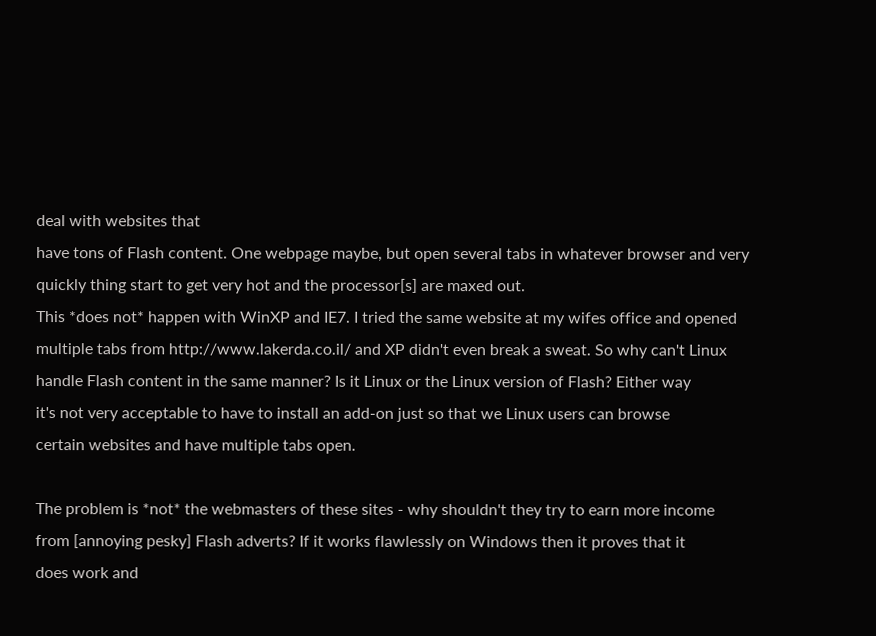deal with websites that
have tons of Flash content. One webpage maybe, but open several tabs in whatever browser and very
quickly thing start to get very hot and the processor[s] are maxed out.
This *does not* happen with WinXP and IE7. I tried the same website at my wifes office and opened
multiple tabs from http://www.lakerda.co.il/ and XP didn't even break a sweat. So why can't Linux
handle Flash content in the same manner? Is it Linux or the Linux version of Flash? Either way
it's not very acceptable to have to install an add-on just so that we Linux users can browse
certain websites and have multiple tabs open.

The problem is *not* the webmasters of these sites - why shouldn't they try to earn more income
from [annoying pesky] Flash adverts? If it works flawlessly on Windows then it proves that it
does work and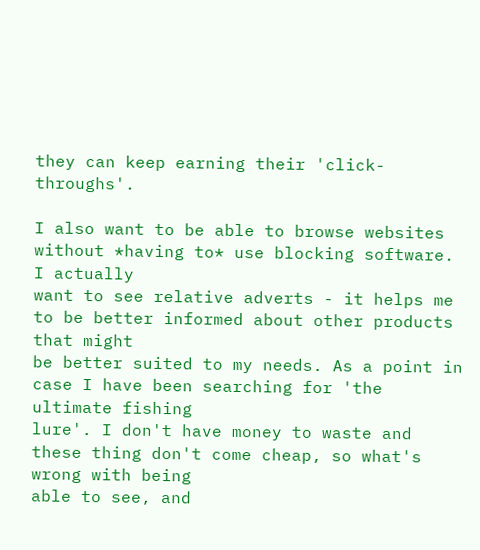they can keep earning their 'click-throughs'.

I also want to be able to browse websites without *having to* use blocking software. I actually
want to see relative adverts - it helps me to be better informed about other products that might
be better suited to my needs. As a point in case I have been searching for 'the ultimate fishing
lure'. I don't have money to waste and these thing don't come cheap, so what's wrong with being
able to see, and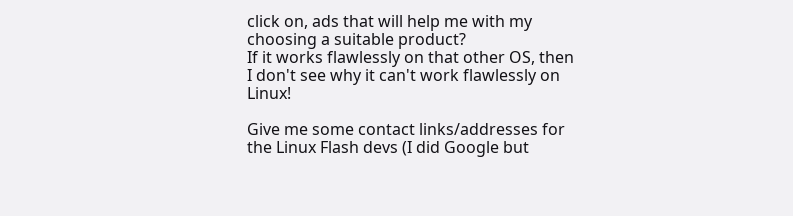click on, ads that will help me with my choosing a suitable product?
If it works flawlessly on that other OS, then I don't see why it can't work flawlessly on Linux!

Give me some contact links/addresses for the Linux Flash devs (I did Google but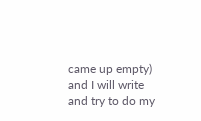came up empty)
and I will write and try to do my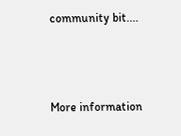community bit....



More information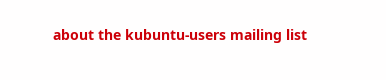about the kubuntu-users mailing list